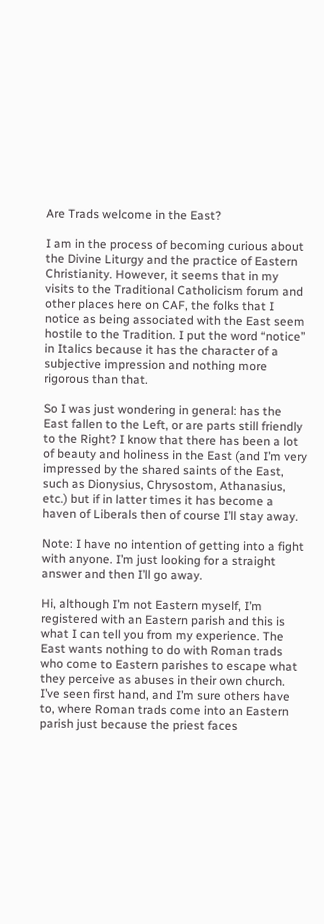Are Trads welcome in the East?

I am in the process of becoming curious about the Divine Liturgy and the practice of Eastern Christianity. However, it seems that in my visits to the Traditional Catholicism forum and other places here on CAF, the folks that I notice as being associated with the East seem hostile to the Tradition. I put the word “notice” in Italics because it has the character of a subjective impression and nothing more rigorous than that.

So I was just wondering in general: has the East fallen to the Left, or are parts still friendly to the Right? I know that there has been a lot of beauty and holiness in the East (and I’m very impressed by the shared saints of the East, such as Dionysius, Chrysostom, Athanasius, etc.) but if in latter times it has become a haven of Liberals then of course I’ll stay away.

Note: I have no intention of getting into a fight with anyone. I’m just looking for a straight answer and then I’ll go away.

Hi, although I’m not Eastern myself, I’m registered with an Eastern parish and this is what I can tell you from my experience. The East wants nothing to do with Roman trads who come to Eastern parishes to escape what they perceive as abuses in their own church. I’ve seen first hand, and I’m sure others have to, where Roman trads come into an Eastern parish just because the priest faces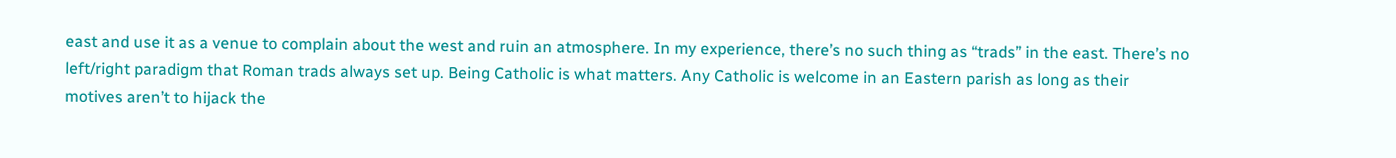east and use it as a venue to complain about the west and ruin an atmosphere. In my experience, there’s no such thing as “trads” in the east. There’s no left/right paradigm that Roman trads always set up. Being Catholic is what matters. Any Catholic is welcome in an Eastern parish as long as their motives aren’t to hijack the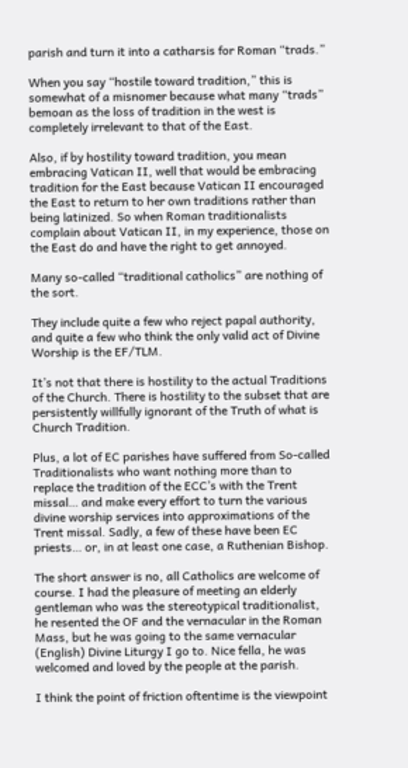parish and turn it into a catharsis for Roman “trads.”

When you say “hostile toward tradition,” this is somewhat of a misnomer because what many “trads” bemoan as the loss of tradition in the west is completely irrelevant to that of the East.

Also, if by hostility toward tradition, you mean embracing Vatican II, well that would be embracing tradition for the East because Vatican II encouraged the East to return to her own traditions rather than being latinized. So when Roman traditionalists complain about Vatican II, in my experience, those on the East do and have the right to get annoyed.

Many so-called “traditional catholics” are nothing of the sort.

They include quite a few who reject papal authority, and quite a few who think the only valid act of Divine Worship is the EF/TLM.

It’s not that there is hostility to the actual Traditions of the Church. There is hostility to the subset that are persistently willfully ignorant of the Truth of what is Church Tradition.

Plus, a lot of EC parishes have suffered from So-called Traditionalists who want nothing more than to replace the tradition of the ECC’s with the Trent missal… and make every effort to turn the various divine worship services into approximations of the Trent missal. Sadly, a few of these have been EC priests… or, in at least one case, a Ruthenian Bishop.

The short answer is no, all Catholics are welcome of course. I had the pleasure of meeting an elderly gentleman who was the stereotypical traditionalist, he resented the OF and the vernacular in the Roman Mass, but he was going to the same vernacular (English) Divine Liturgy I go to. Nice fella, he was welcomed and loved by the people at the parish.

I think the point of friction oftentime is the viewpoint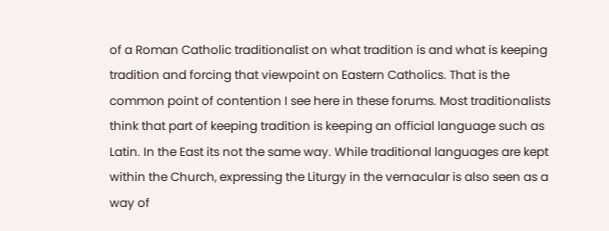of a Roman Catholic traditionalist on what tradition is and what is keeping tradition and forcing that viewpoint on Eastern Catholics. That is the common point of contention I see here in these forums. Most traditionalists think that part of keeping tradition is keeping an official language such as Latin. In the East its not the same way. While traditional languages are kept within the Church, expressing the Liturgy in the vernacular is also seen as a way of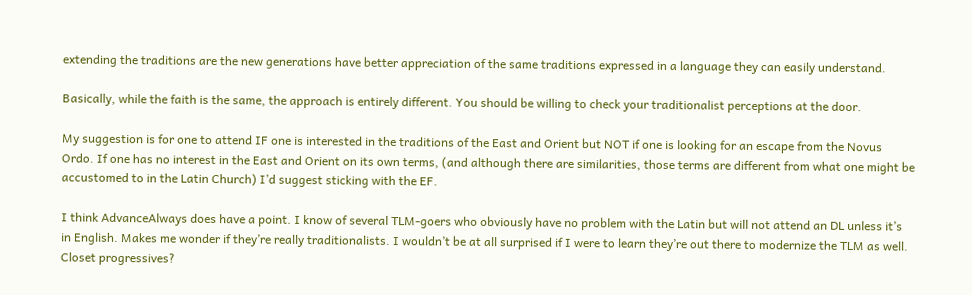extending the traditions are the new generations have better appreciation of the same traditions expressed in a language they can easily understand.

Basically, while the faith is the same, the approach is entirely different. You should be willing to check your traditionalist perceptions at the door.

My suggestion is for one to attend IF one is interested in the traditions of the East and Orient but NOT if one is looking for an escape from the Novus Ordo. If one has no interest in the East and Orient on its own terms, (and although there are similarities, those terms are different from what one might be accustomed to in the Latin Church) I’d suggest sticking with the EF.

I think AdvanceAlways does have a point. I know of several TLM-goers who obviously have no problem with the Latin but will not attend an DL unless it’s in English. Makes me wonder if they’re really traditionalists. I wouldn’t be at all surprised if I were to learn they’re out there to modernize the TLM as well. Closet progressives?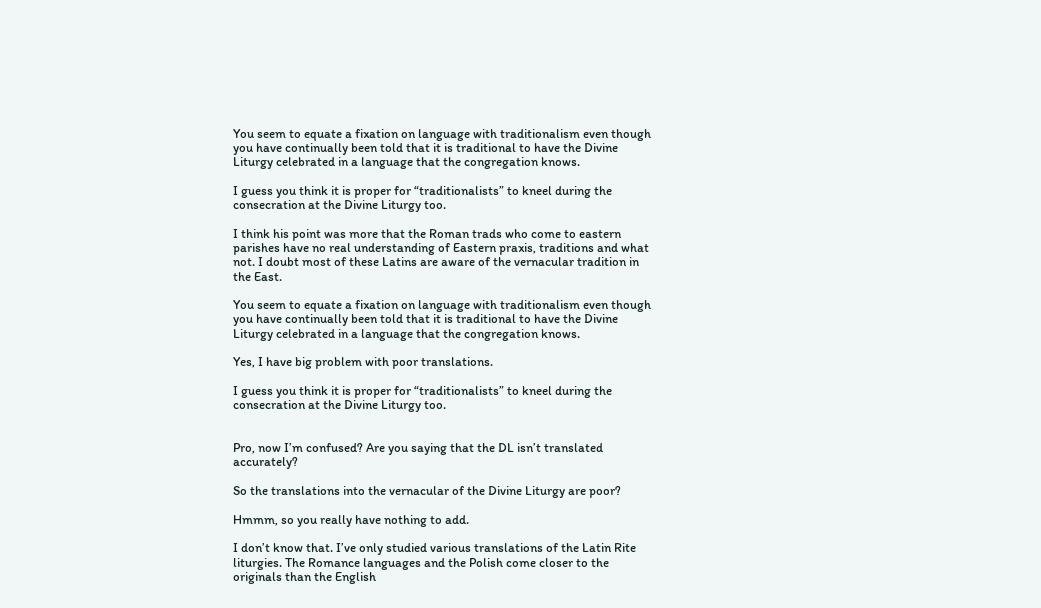You seem to equate a fixation on language with traditionalism even though you have continually been told that it is traditional to have the Divine Liturgy celebrated in a language that the congregation knows.

I guess you think it is proper for “traditionalists” to kneel during the consecration at the Divine Liturgy too.

I think his point was more that the Roman trads who come to eastern parishes have no real understanding of Eastern praxis, traditions and what not. I doubt most of these Latins are aware of the vernacular tradition in the East.

You seem to equate a fixation on language with traditionalism even though you have continually been told that it is traditional to have the Divine Liturgy celebrated in a language that the congregation knows.

Yes, I have big problem with poor translations.

I guess you think it is proper for “traditionalists” to kneel during the consecration at the Divine Liturgy too.


Pro, now I’m confused? Are you saying that the DL isn’t translated accurately?

So the translations into the vernacular of the Divine Liturgy are poor?

Hmmm, so you really have nothing to add.

I don’t know that. I’ve only studied various translations of the Latin Rite liturgies. The Romance languages and the Polish come closer to the originals than the English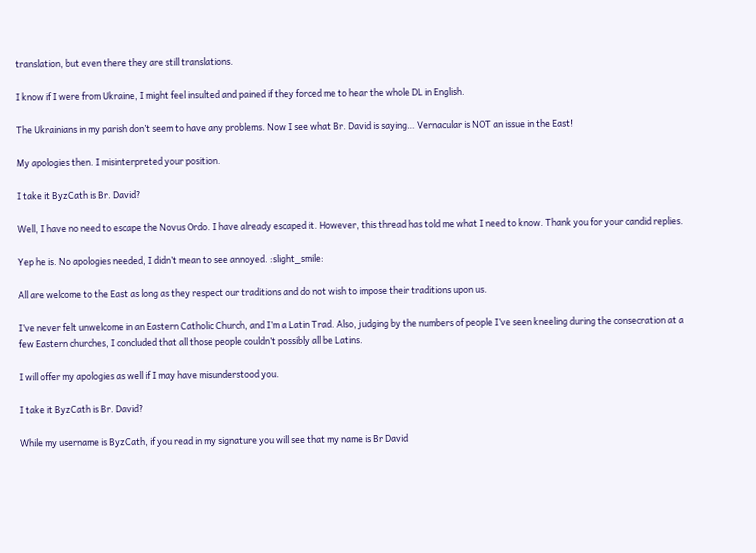translation, but even there they are still translations.

I know if I were from Ukraine, I might feel insulted and pained if they forced me to hear the whole DL in English.

The Ukrainians in my parish don’t seem to have any problems. Now I see what Br. David is saying… Vernacular is NOT an issue in the East!

My apologies then. I misinterpreted your position.

I take it ByzCath is Br. David?

Well, I have no need to escape the Novus Ordo. I have already escaped it. However, this thread has told me what I need to know. Thank you for your candid replies.

Yep he is. No apologies needed, I didn’t mean to see annoyed. :slight_smile:

All are welcome to the East as long as they respect our traditions and do not wish to impose their traditions upon us.

I’ve never felt unwelcome in an Eastern Catholic Church, and I’m a Latin Trad. Also, judging by the numbers of people I’ve seen kneeling during the consecration at a few Eastern churches, I concluded that all those people couldn’t possibly all be Latins.

I will offer my apologies as well if I may have misunderstood you.

I take it ByzCath is Br. David?

While my username is ByzCath, if you read in my signature you will see that my name is Br David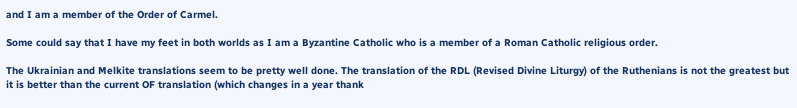and I am a member of the Order of Carmel.

Some could say that I have my feet in both worlds as I am a Byzantine Catholic who is a member of a Roman Catholic religious order.

The Ukrainian and Melkite translations seem to be pretty well done. The translation of the RDL (Revised Divine Liturgy) of the Ruthenians is not the greatest but it is better than the current OF translation (which changes in a year thank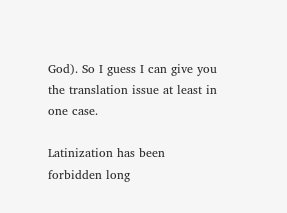God). So I guess I can give you the translation issue at least in one case.

Latinization has been forbidden long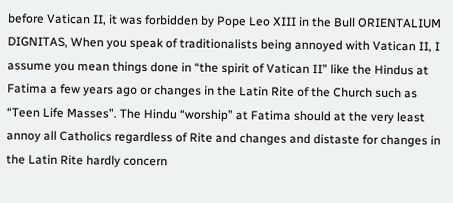before Vatican II, it was forbidden by Pope Leo XIII in the Bull ORIENTALIUM DIGNITAS, When you speak of traditionalists being annoyed with Vatican II, I assume you mean things done in “the spirit of Vatican II” like the Hindus at Fatima a few years ago or changes in the Latin Rite of the Church such as “Teen Life Masses”. The Hindu “worship” at Fatima should at the very least annoy all Catholics regardless of Rite and changes and distaste for changes in the Latin Rite hardly concern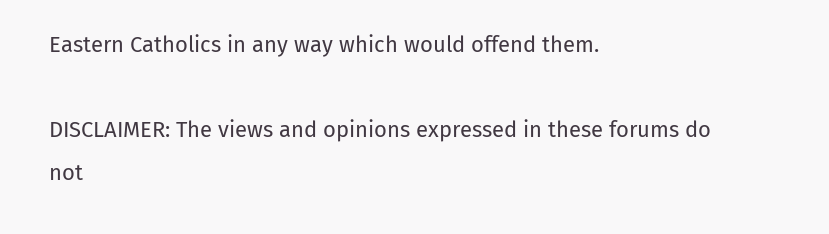Eastern Catholics in any way which would offend them.

DISCLAIMER: The views and opinions expressed in these forums do not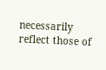necessarily reflect those of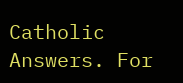Catholic Answers. For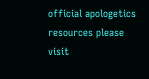official apologetics resources please visit